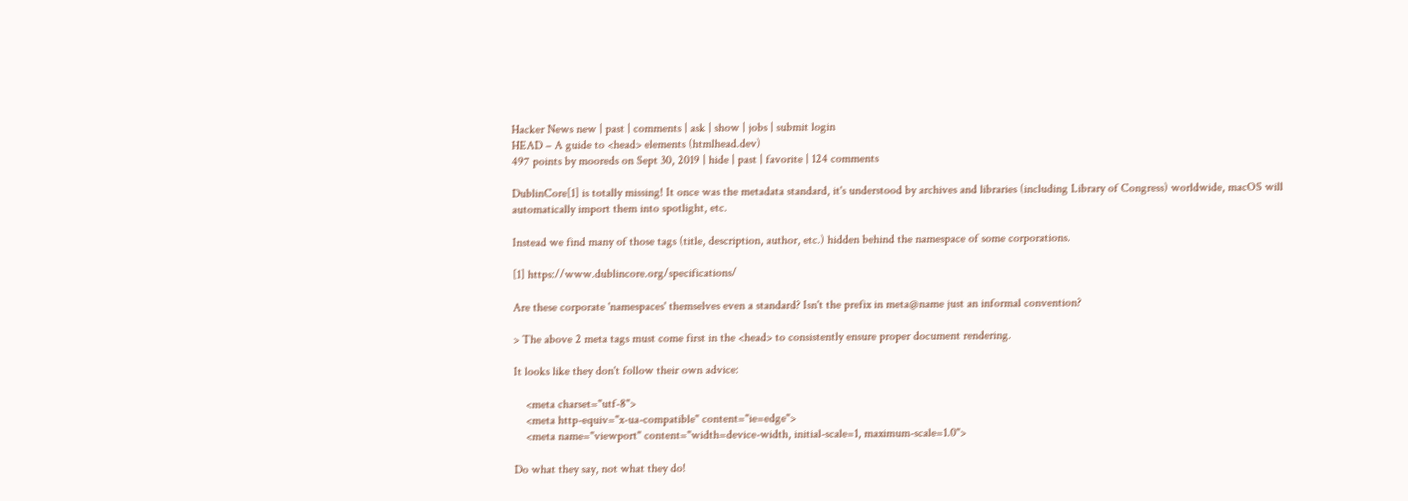Hacker News new | past | comments | ask | show | jobs | submit login
HEAD – A guide to <head> elements (htmlhead.dev)
497 points by mooreds on Sept 30, 2019 | hide | past | favorite | 124 comments

DublinCore[1] is totally missing! It once was the metadata standard, it's understood by archives and libraries (including Library of Congress) worldwide, macOS will automatically import them into spotlight, etc.

Instead we find many of those tags (title, description, author, etc.) hidden behind the namespace of some corporations.

[1] https://www.dublincore.org/specifications/

Are these corporate 'namespaces' themselves even a standard? Isn't the prefix in meta@name just an informal convention?

> The above 2 meta tags must come first in the <head> to consistently ensure proper document rendering.

It looks like they don't follow their own advice:

    <meta charset="utf-8">
    <meta http-equiv="x-ua-compatible" content="ie=edge">
    <meta name="viewport" content="width=device-width, initial-scale=1, maximum-scale=1.0">

Do what they say, not what they do!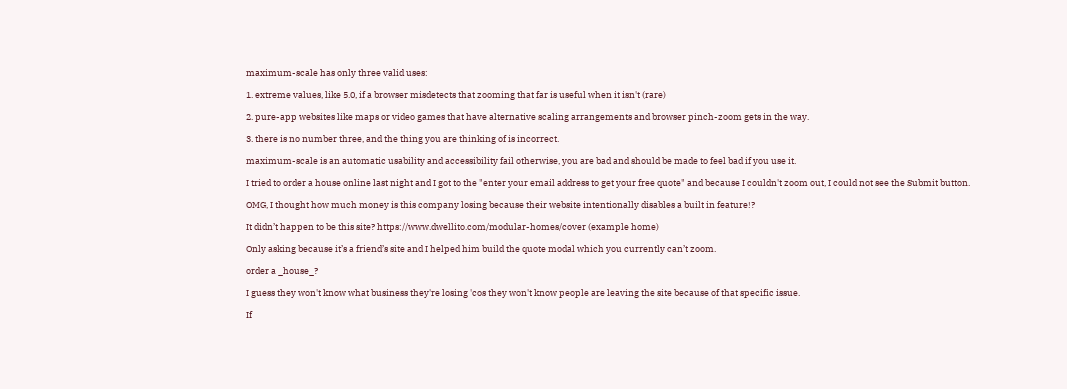maximum-scale has only three valid uses:

1. extreme values, like 5.0, if a browser misdetects that zooming that far is useful when it isn't (rare)

2. pure-app websites like maps or video games that have alternative scaling arrangements and browser pinch-zoom gets in the way.

3. there is no number three, and the thing you are thinking of is incorrect.

maximum-scale is an automatic usability and accessibility fail otherwise, you are bad and should be made to feel bad if you use it.

I tried to order a house online last night and I got to the "enter your email address to get your free quote" and because I couldn't zoom out, I could not see the Submit button.

OMG, I thought how much money is this company losing because their website intentionally disables a built in feature!?

It didn’t happen to be this site? https://www.dwellito.com/modular-homes/cover (example home)

Only asking because it’s a friend’s site and I helped him build the quote modal which you currently can’t zoom.

order a _house_?

I guess they won't know what business they're losing 'cos they won't know people are leaving the site because of that specific issue.

If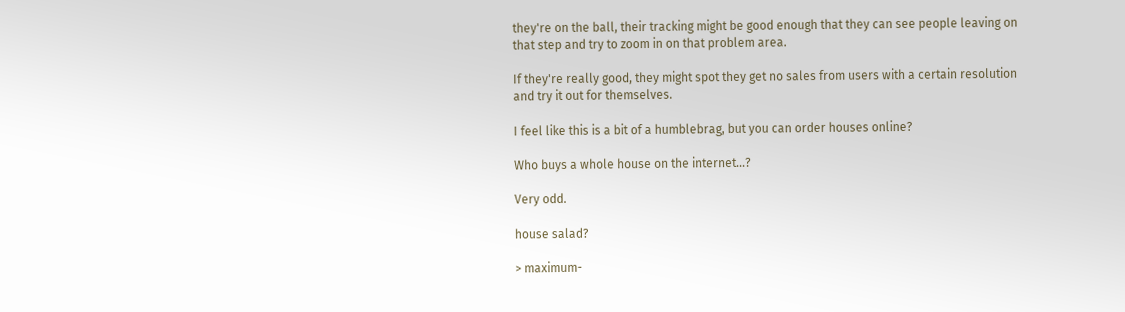they're on the ball, their tracking might be good enough that they can see people leaving on that step and try to zoom in on that problem area.

If they're really good, they might spot they get no sales from users with a certain resolution and try it out for themselves.

I feel like this is a bit of a humblebrag, but you can order houses online?

Who buys a whole house on the internet...?

Very odd.

house salad?

> maximum-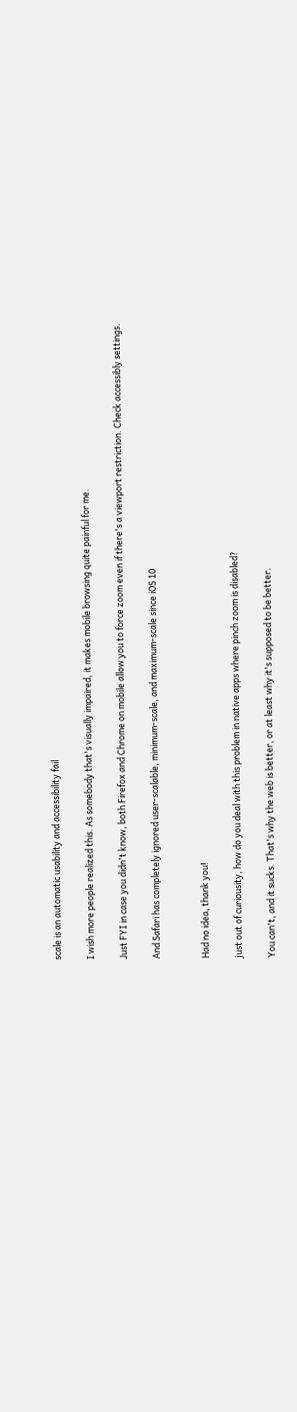scale is an automatic usability and accessibility fail

I wish more people realized this. As somebody that's visually impaired, it makes mobile browsing quite painful for me.

Just FYI in case you didn't know, both Firefox and Chrome on mobile allow you to force zoom even if there's a viewport restriction. Check accessibly settings.

And Safari has completely ignored user-scalable, minimum-scale, and maximum-scale since iOS 10


Had no idea, thank you!

just out of curiousity, how do you deal with this problem in native apps where pinch zoom is disabled?

You can't, and it sucks. That's why the web is better, or at least why it's supposed to be better.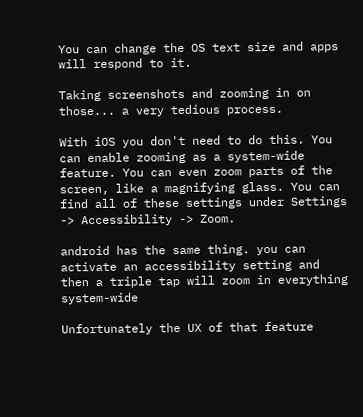You can change the OS text size and apps will respond to it.

Taking screenshots and zooming in on those... a very tedious process.

With iOS you don't need to do this. You can enable zooming as a system-wide feature. You can even zoom parts of the screen, like a magnifying glass. You can find all of these settings under Settings -> Accessibility -> Zoom.

android has the same thing. you can activate an accessibility setting and then a triple tap will zoom in everything system-wide

Unfortunately the UX of that feature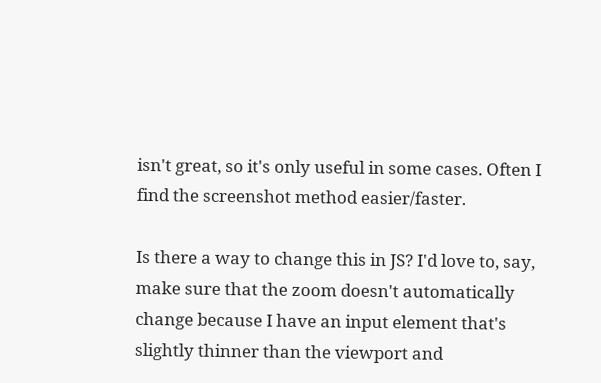isn't great, so it's only useful in some cases. Often I find the screenshot method easier/faster.

Is there a way to change this in JS? I'd love to, say, make sure that the zoom doesn't automatically change because I have an input element that's slightly thinner than the viewport and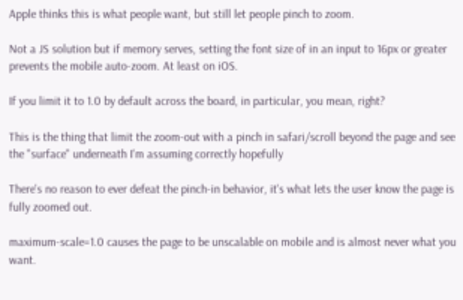Apple thinks this is what people want, but still let people pinch to zoom.

Not a JS solution but if memory serves, setting the font size of in an input to 16px or greater prevents the mobile auto-zoom. At least on iOS.

If you limit it to 1.0 by default across the board, in particular, you mean, right?

This is the thing that limit the zoom-out with a pinch in safari/scroll beyond the page and see the "surface" underneath I'm assuming correctly hopefully

There's no reason to ever defeat the pinch-in behavior, it's what lets the user know the page is fully zoomed out.

maximum-scale=1.0 causes the page to be unscalable on mobile and is almost never what you want.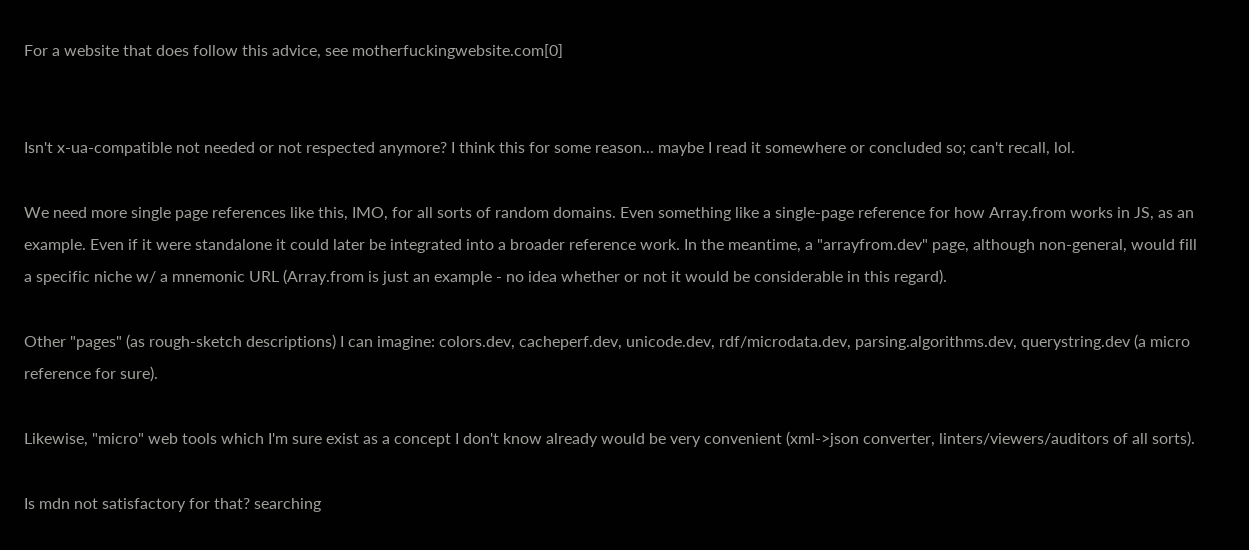For a website that does follow this advice, see motherfuckingwebsite.com[0]


Isn't x-ua-compatible not needed or not respected anymore? I think this for some reason... maybe I read it somewhere or concluded so; can't recall, lol.

We need more single page references like this, IMO, for all sorts of random domains. Even something like a single-page reference for how Array.from works in JS, as an example. Even if it were standalone it could later be integrated into a broader reference work. In the meantime, a "arrayfrom.dev" page, although non-general, would fill a specific niche w/ a mnemonic URL (Array.from is just an example - no idea whether or not it would be considerable in this regard).

Other "pages" (as rough-sketch descriptions) I can imagine: colors.dev, cacheperf.dev, unicode.dev, rdf/microdata.dev, parsing.algorithms.dev, querystring.dev (a micro reference for sure).

Likewise, "micro" web tools which I'm sure exist as a concept I don't know already would be very convenient (xml->json converter, linters/viewers/auditors of all sorts).

Is mdn not satisfactory for that? searching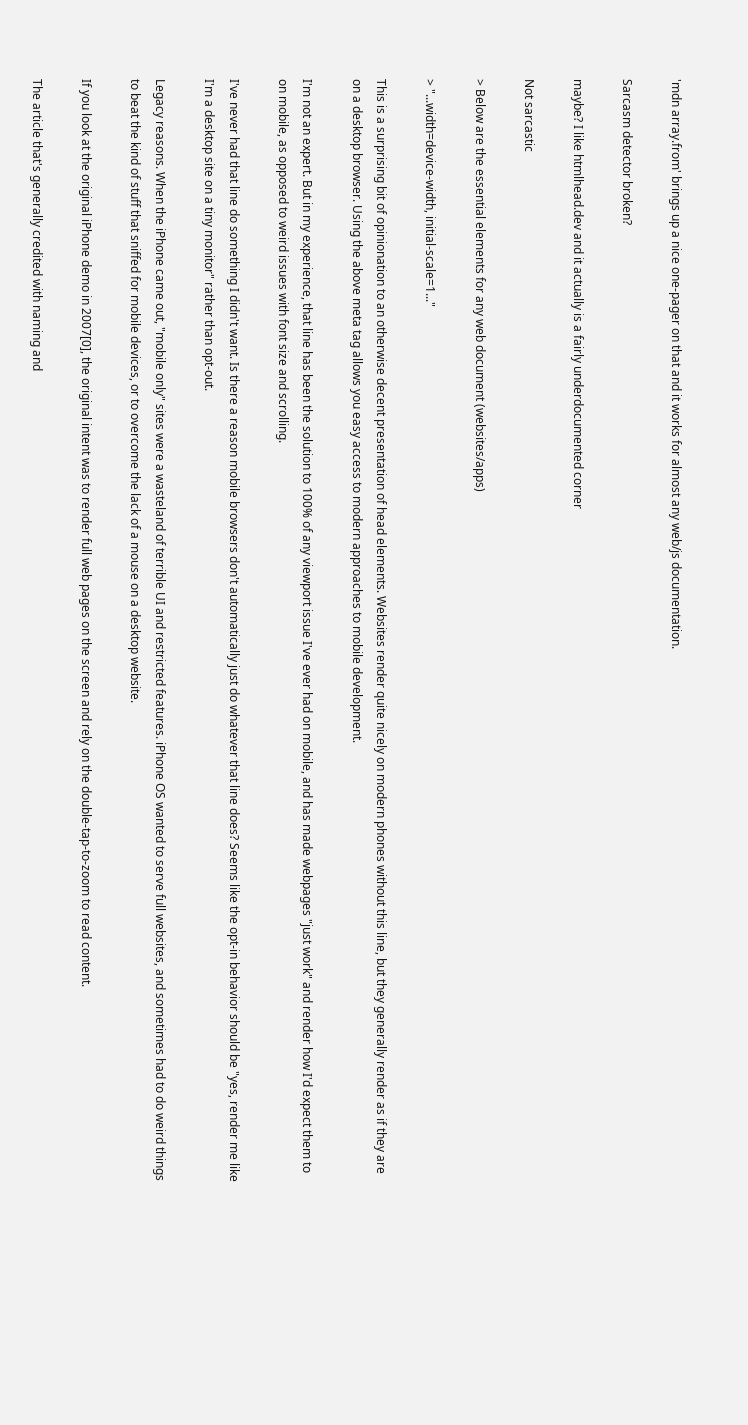'mdn array.from' brings up a nice one-pager on that and it works for almost any web/js documentation.

Sarcasm detector broken?

maybe? I like htmlhead.dev and it actually is a fairly underdocumented corner

Not sarcastic

> Below are the essential elements for any web document (websites/apps)

> "...width=device-width, initial-scale=1..."

This is a surprising bit of opinionation to an otherwise decent presentation of head elements. Websites render quite nicely on modern phones without this line, but they generally render as if they are on a desktop browser. Using the above meta tag allows you easy access to modern approaches to mobile development.

I'm not an expert. But in my experience, that line has been the solution to 100% of any viewport issue I've ever had on mobile, and has made webpages "just work" and render how I'd expect them to on mobile, as opposed to weird issues with font size and scrolling.

I've never had that line do something I didn't want. Is there a reason mobile browsers don't automatically just do whatever that line does? Seems like the opt-in behavior should be "yes, render me like I'm a desktop site on a tiny monitor" rather than opt-out.

Legacy reasons. When the iPhone came out, "mobile only" sites were a wasteland of terrible UI and restricted features. iPhone OS wanted to serve full websites, and sometimes had to do weird things to beat the kind of stuff that sniffed for mobile devices, or to overcome the lack of a mouse on a desktop website.

If you look at the original iPhone demo in 2007[0], the original intent was to render full web pages on the screen and rely on the double-tap-to-zoom to read content.

The article that's generally credited with naming and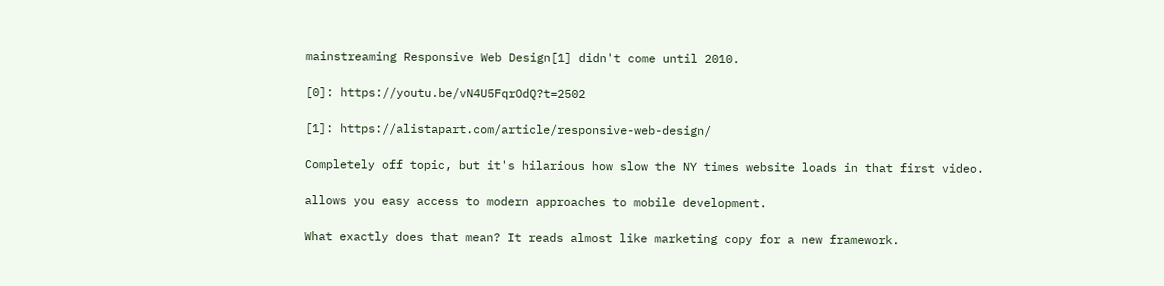mainstreaming Responsive Web Design[1] didn't come until 2010.

[0]: https://youtu.be/vN4U5FqrOdQ?t=2502

[1]: https://alistapart.com/article/responsive-web-design/

Completely off topic, but it's hilarious how slow the NY times website loads in that first video.

allows you easy access to modern approaches to mobile development.

What exactly does that mean? It reads almost like marketing copy for a new framework.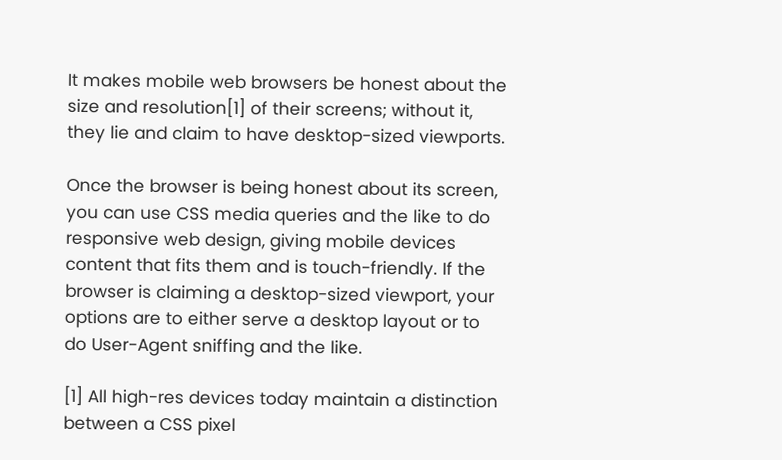It makes mobile web browsers be honest about the size and resolution[1] of their screens; without it, they lie and claim to have desktop-sized viewports.

Once the browser is being honest about its screen, you can use CSS media queries and the like to do responsive web design, giving mobile devices content that fits them and is touch-friendly. If the browser is claiming a desktop-sized viewport, your options are to either serve a desktop layout or to do User-Agent sniffing and the like.

[1] All high-res devices today maintain a distinction between a CSS pixel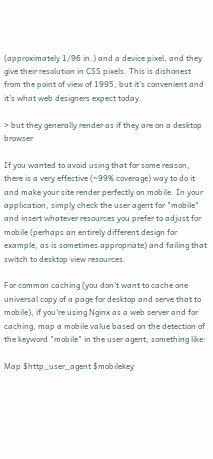(approximately 1/96 in.) and a device pixel, and they give their resolution in CSS pixels. This is dishonest from the point of view of 1995, but it’s convenient and it’s what web designers expect today.

> but they generally render as if they are on a desktop browser

If you wanted to avoid using that for some reason, there is a very effective (~99% coverage) way to do it and make your site render perfectly on mobile. In your application, simply check the user agent for "mobile" and insert whatever resources you prefer to adjust for mobile (perhaps an entirely different design for example, as is sometimes appropriate) and failing that switch to desktop view resources.

For common caching (you don't want to cache one universal copy of a page for desktop and serve that to mobile), if you're using Nginx as a web server and for caching, map a mobile value based on the detection of the keyword "mobile" in the user agent, something like:

Map $http_user_agent $mobilekey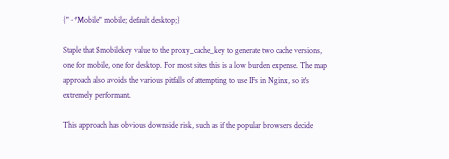{"~*Mobile" mobile; default desktop;}

Staple that $mobilekey value to the proxy_cache_key to generate two cache versions, one for mobile, one for desktop. For most sites this is a low burden expense. The map approach also avoids the various pitfalls of attempting to use IFs in Nginx, so it's extremely performant.

This approach has obvious downside risk, such as if the popular browsers decide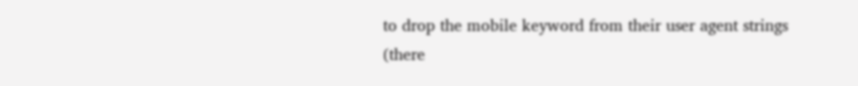to drop the mobile keyword from their user agent strings (there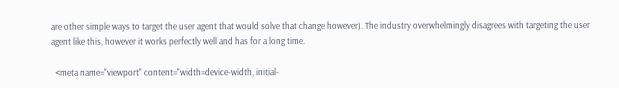are other simple ways to target the user agent that would solve that change however). The industry overwhelmingly disagrees with targeting the user agent like this, however it works perfectly well and has for a long time.

  <meta name="viewport" content="width=device-width, initial-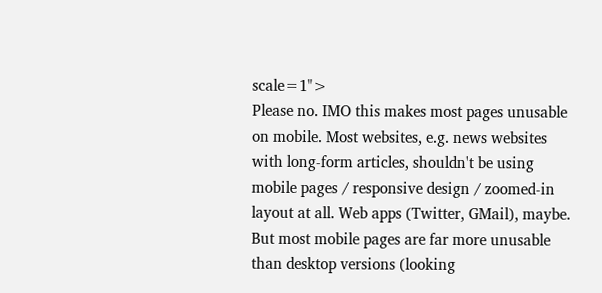scale=1">
Please no. IMO this makes most pages unusable on mobile. Most websites, e.g. news websites with long-form articles, shouldn't be using mobile pages / responsive design / zoomed-in layout at all. Web apps (Twitter, GMail), maybe. But most mobile pages are far more unusable than desktop versions (looking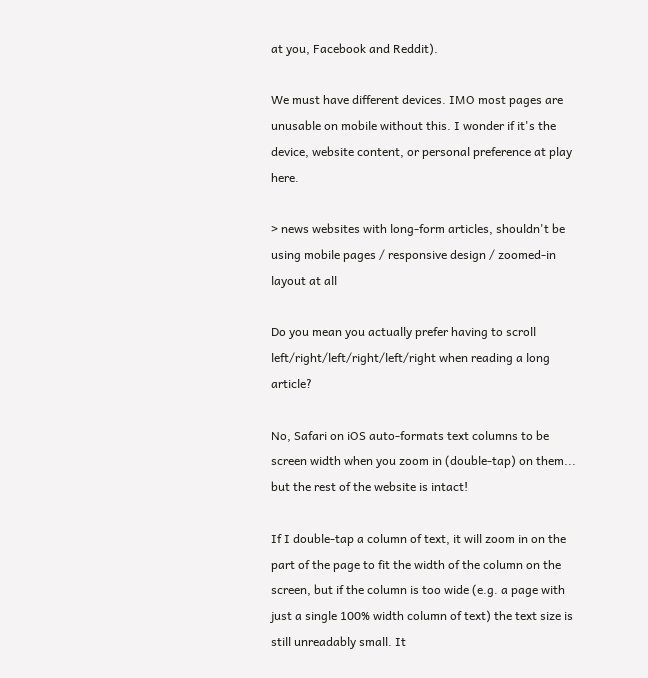at you, Facebook and Reddit).

We must have different devices. IMO most pages are unusable on mobile without this. I wonder if it's the device, website content, or personal preference at play here.

> news websites with long-form articles, shouldn't be using mobile pages / responsive design / zoomed-in layout at all

Do you mean you actually prefer having to scroll left/right/left/right/left/right when reading a long article?

No, Safari on iOS auto-formats text columns to be screen width when you zoom in (double-tap) on them... but the rest of the website is intact!

If I double-tap a column of text, it will zoom in on the part of the page to fit the width of the column on the screen, but if the column is too wide (e.g. a page with just a single 100% width column of text) the text size is still unreadably small. It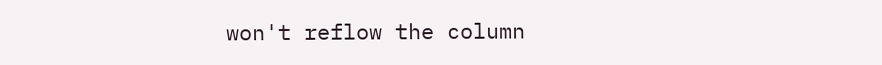won't reflow the column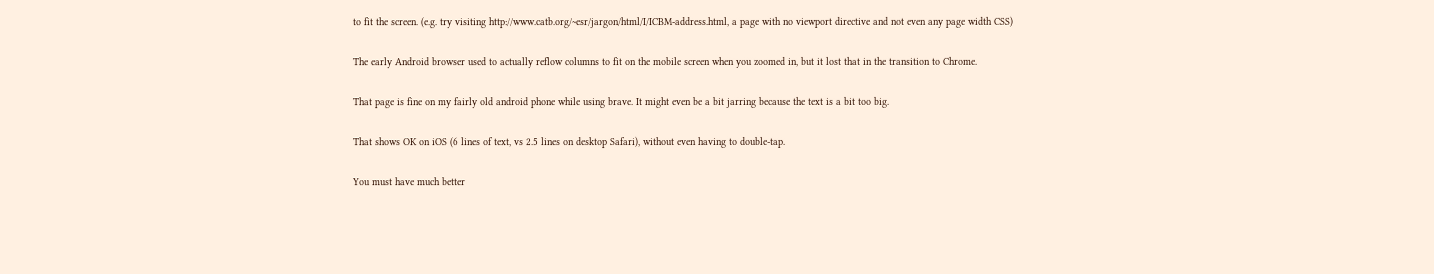to fit the screen. (e.g. try visiting http://www.catb.org/~esr/jargon/html/I/ICBM-address.html, a page with no viewport directive and not even any page width CSS)

The early Android browser used to actually reflow columns to fit on the mobile screen when you zoomed in, but it lost that in the transition to Chrome.

That page is fine on my fairly old android phone while using brave. It might even be a bit jarring because the text is a bit too big.

That shows OK on iOS (6 lines of text, vs 2.5 lines on desktop Safari), without even having to double-tap.

You must have much better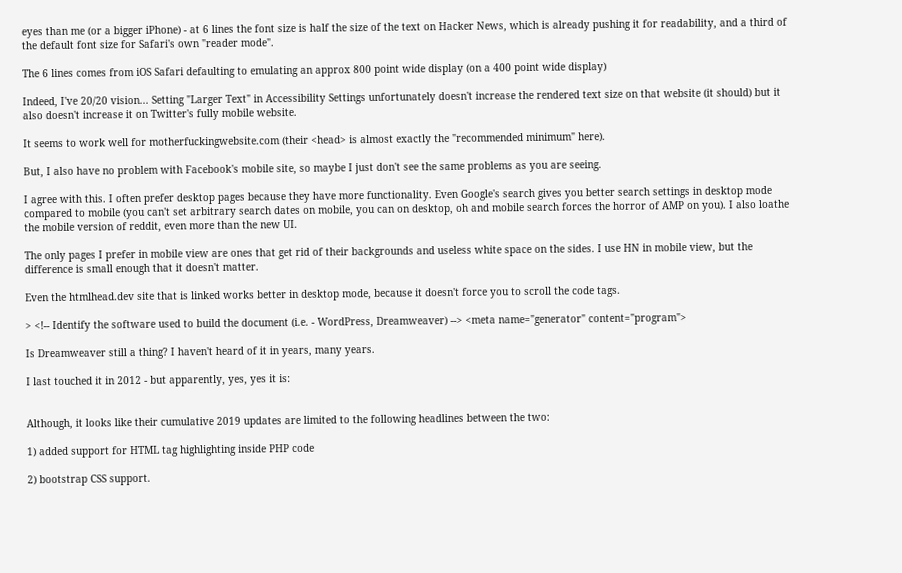eyes than me (or a bigger iPhone) - at 6 lines the font size is half the size of the text on Hacker News, which is already pushing it for readability, and a third of the default font size for Safari's own "reader mode".

The 6 lines comes from iOS Safari defaulting to emulating an approx 800 point wide display (on a 400 point wide display)

Indeed, I've 20/20 vision... Setting "Larger Text" in Accessibility Settings unfortunately doesn't increase the rendered text size on that website (it should) but it also doesn't increase it on Twitter's fully mobile website.

It seems to work well for motherfuckingwebsite.com (their <head> is almost exactly the "recommended minimum" here).

But, I also have no problem with Facebook's mobile site, so maybe I just don't see the same problems as you are seeing.

I agree with this. I often prefer desktop pages because they have more functionality. Even Google's search gives you better search settings in desktop mode compared to mobile (you can't set arbitrary search dates on mobile, you can on desktop, oh and mobile search forces the horror of AMP on you). I also loathe the mobile version of reddit, even more than the new UI.

The only pages I prefer in mobile view are ones that get rid of their backgrounds and useless white space on the sides. I use HN in mobile view, but the difference is small enough that it doesn't matter.

Even the htmlhead.dev site that is linked works better in desktop mode, because it doesn't force you to scroll the code tags.

> <!-- Identify the software used to build the document (i.e. - WordPress, Dreamweaver) --> <meta name="generator" content="program">

Is Dreamweaver still a thing? I haven't heard of it in years, many years.

I last touched it in 2012 - but apparently, yes, yes it is:


Although, it looks like their cumulative 2019 updates are limited to the following headlines between the two:

1) added support for HTML tag highlighting inside PHP code

2) bootstrap CSS support.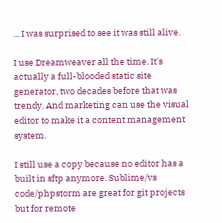... I was surprised to see it was still alive.

I use Dreamweaver all the time. It's actually a full-blooded static site generator, two decades before that was trendy. And marketing can use the visual editor to make it a content management system.

I still use a copy because no editor has a built in sftp anymore. Sublime/vs code/phpstorm are great for git projects but for remote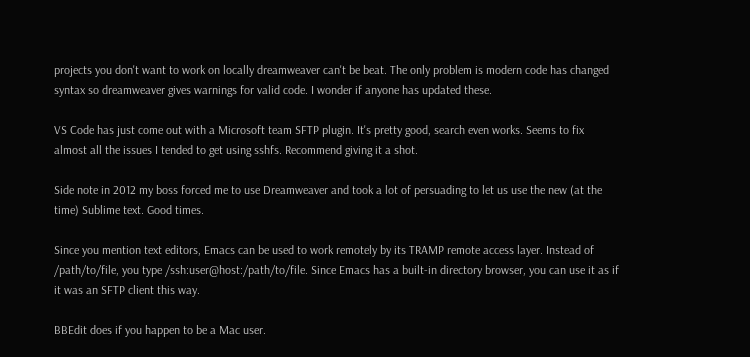projects you don't want to work on locally dreamweaver can't be beat. The only problem is modern code has changed syntax so dreamweaver gives warnings for valid code. I wonder if anyone has updated these.

VS Code has just come out with a Microsoft team SFTP plugin. It's pretty good, search even works. Seems to fix almost all the issues I tended to get using sshfs. Recommend giving it a shot.

Side note in 2012 my boss forced me to use Dreamweaver and took a lot of persuading to let us use the new (at the time) Sublime text. Good times.

Since you mention text editors, Emacs can be used to work remotely by its TRAMP remote access layer. Instead of /path/to/file, you type /ssh:user@host:/path/to/file. Since Emacs has a built-in directory browser, you can use it as if it was an SFTP client this way.

BBEdit does if you happen to be a Mac user.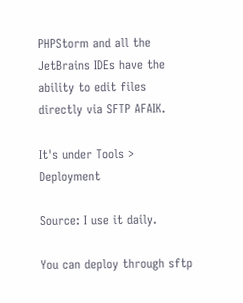PHPStorm and all the JetBrains IDEs have the ability to edit files directly via SFTP AFAIK.

It's under Tools > Deployment

Source: I use it daily.

You can deploy through sftp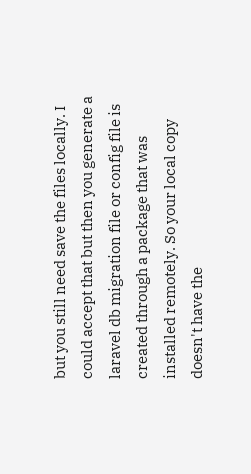but you still need save the files locally. I could accept that but then you generate a laravel db migration file or config file is created through a package that was installed remotely. So your local copy doesn't have the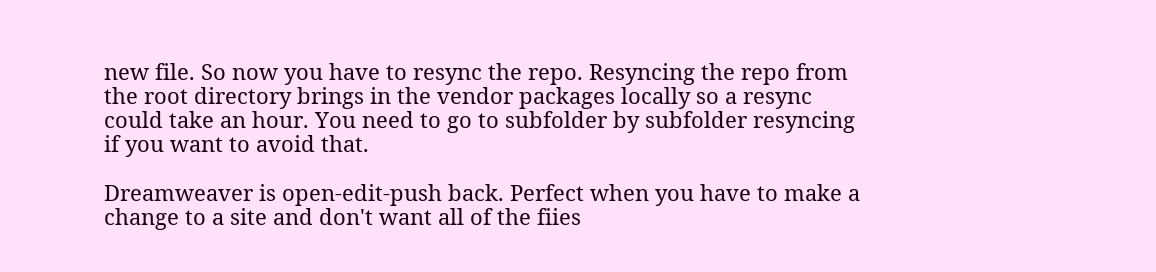new file. So now you have to resync the repo. Resyncing the repo from the root directory brings in the vendor packages locally so a resync could take an hour. You need to go to subfolder by subfolder resyncing if you want to avoid that.

Dreamweaver is open-edit-push back. Perfect when you have to make a change to a site and don't want all of the fiies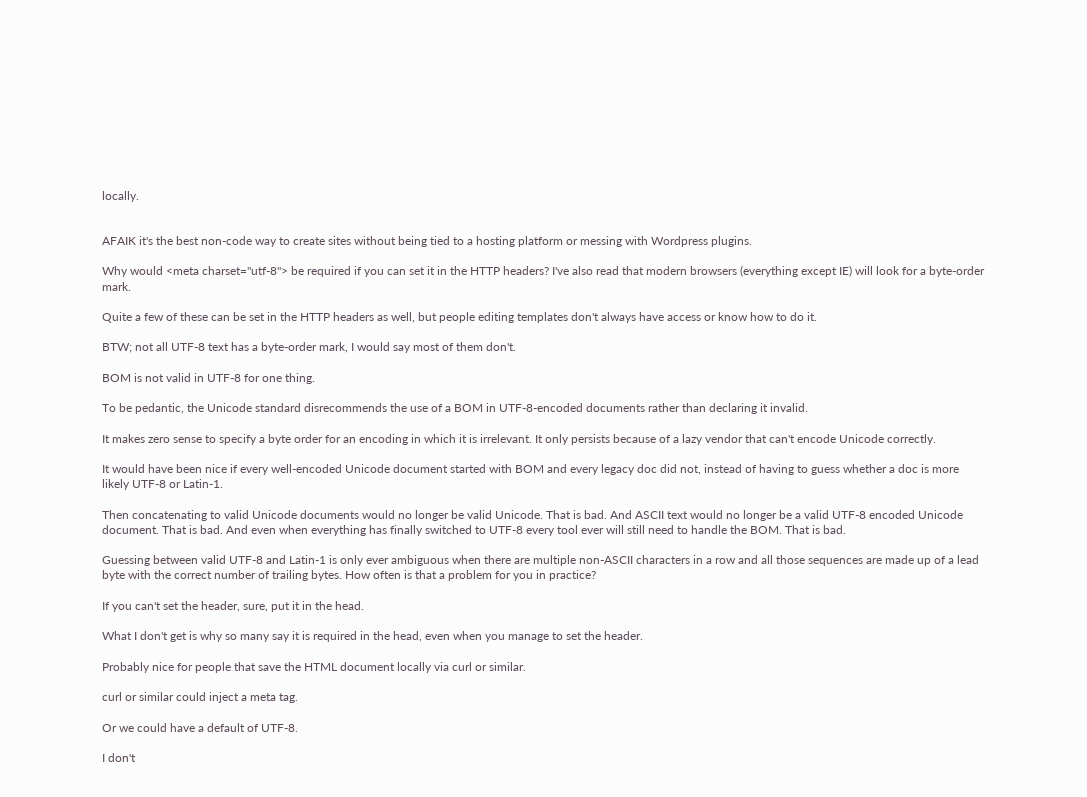locally.


AFAIK it's the best non-code way to create sites without being tied to a hosting platform or messing with Wordpress plugins.

Why would <meta charset="utf-8"> be required if you can set it in the HTTP headers? I've also read that modern browsers (everything except IE) will look for a byte-order mark.

Quite a few of these can be set in the HTTP headers as well, but people editing templates don't always have access or know how to do it.

BTW; not all UTF-8 text has a byte-order mark, I would say most of them don't.

BOM is not valid in UTF-8 for one thing.

To be pedantic, the Unicode standard disrecommends the use of a BOM in UTF-8-encoded documents rather than declaring it invalid.

It makes zero sense to specify a byte order for an encoding in which it is irrelevant. It only persists because of a lazy vendor that can't encode Unicode correctly.

It would have been nice if every well-encoded Unicode document started with BOM and every legacy doc did not, instead of having to guess whether a doc is more likely UTF-8 or Latin-1.

Then concatenating to valid Unicode documents would no longer be valid Unicode. That is bad. And ASCII text would no longer be a valid UTF-8 encoded Unicode document. That is bad. And even when everything has finally switched to UTF-8 every tool ever will still need to handle the BOM. That is bad.

Guessing between valid UTF-8 and Latin-1 is only ever ambiguous when there are multiple non-ASCII characters in a row and all those sequences are made up of a lead byte with the correct number of trailing bytes. How often is that a problem for you in practice?

If you can't set the header, sure, put it in the head.

What I don't get is why so many say it is required in the head, even when you manage to set the header.

Probably nice for people that save the HTML document locally via curl or similar.

curl or similar could inject a meta tag.

Or we could have a default of UTF-8.

I don't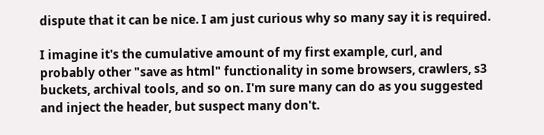dispute that it can be nice. I am just curious why so many say it is required.

I imagine it's the cumulative amount of my first example, curl, and probably other "save as html" functionality in some browsers, crawlers, s3 buckets, archival tools, and so on. I'm sure many can do as you suggested and inject the header, but suspect many don't.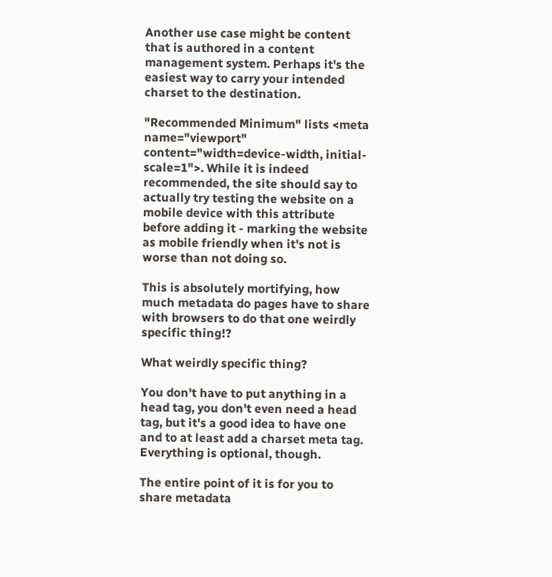Another use case might be content that is authored in a content management system. Perhaps it's the easiest way to carry your intended charset to the destination.

"Recommended Minimum" lists <meta name="viewport" content="width=device-width, initial-scale=1">. While it is indeed recommended, the site should say to actually try testing the website on a mobile device with this attribute before adding it - marking the website as mobile friendly when it's not is worse than not doing so.

This is absolutely mortifying, how much metadata do pages have to share with browsers to do that one weirdly specific thing!?

What weirdly specific thing?

You don't have to put anything in a head tag, you don't even need a head tag, but it's a good idea to have one and to at least add a charset meta tag. Everything is optional, though.

The entire point of it is for you to share metadata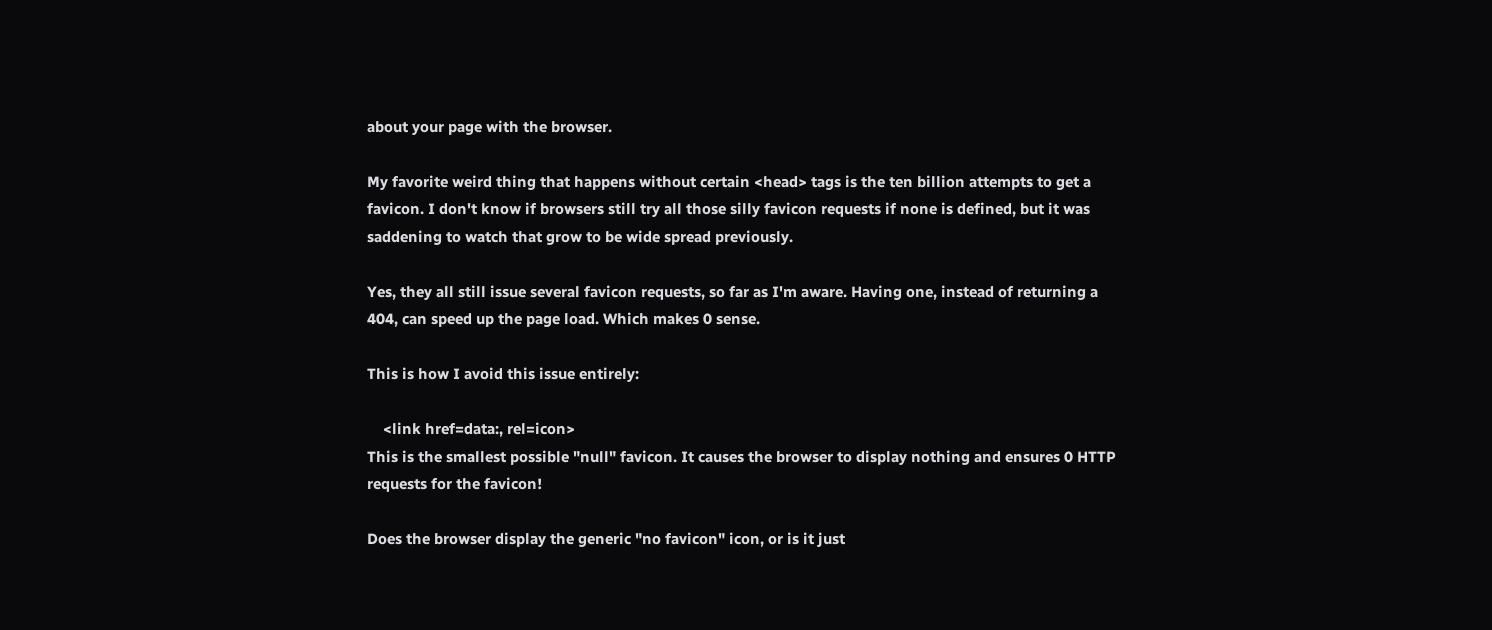about your page with the browser.

My favorite weird thing that happens without certain <head> tags is the ten billion attempts to get a favicon. I don't know if browsers still try all those silly favicon requests if none is defined, but it was saddening to watch that grow to be wide spread previously.

Yes, they all still issue several favicon requests, so far as I'm aware. Having one, instead of returning a 404, can speed up the page load. Which makes 0 sense.

This is how I avoid this issue entirely:

    <link href=data:, rel=icon>
This is the smallest possible "null" favicon. It causes the browser to display nothing and ensures 0 HTTP requests for the favicon!

Does the browser display the generic "no favicon" icon, or is it just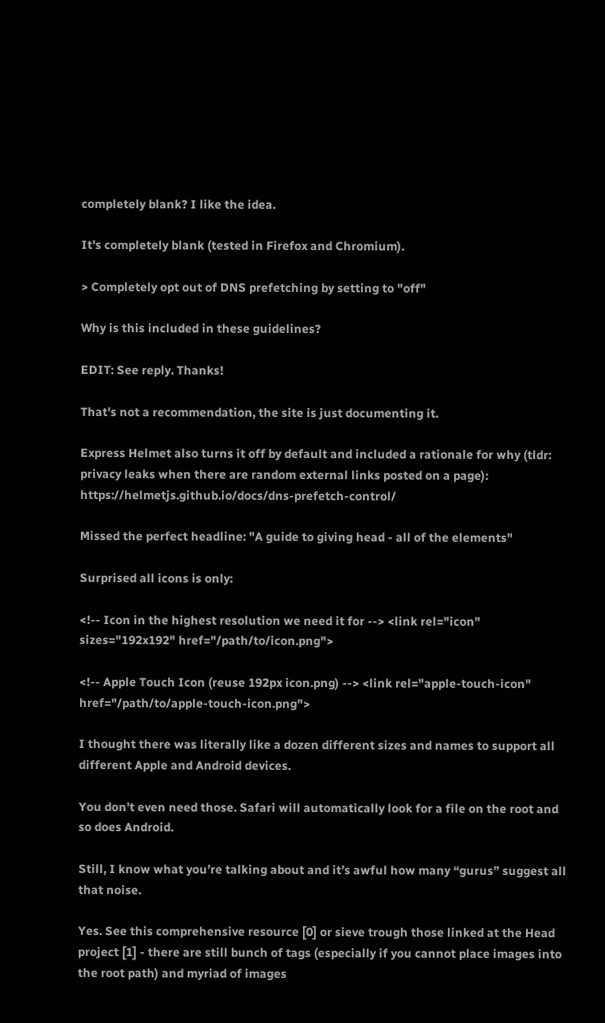completely blank? I like the idea.

It's completely blank (tested in Firefox and Chromium).

> Completely opt out of DNS prefetching by setting to "off"

Why is this included in these guidelines?

EDIT: See reply. Thanks!

That's not a recommendation, the site is just documenting it.

Express Helmet also turns it off by default and included a rationale for why (tldr: privacy leaks when there are random external links posted on a page): https://helmetjs.github.io/docs/dns-prefetch-control/

Missed the perfect headline: "A guide to giving head - all of the elements"

Surprised all icons is only:

<!-- Icon in the highest resolution we need it for --> <link rel="icon" sizes="192x192" href="/path/to/icon.png">

<!-- Apple Touch Icon (reuse 192px icon.png) --> <link rel="apple-touch-icon" href="/path/to/apple-touch-icon.png">

I thought there was literally like a dozen different sizes and names to support all different Apple and Android devices.

You don’t even need those. Safari will automatically look for a file on the root and so does Android.

Still, I know what you’re talking about and it’s awful how many “gurus” suggest all that noise.

Yes. See this comprehensive resource [0] or sieve trough those linked at the Head project [1] - there are still bunch of tags (especially if you cannot place images into the root path) and myriad of images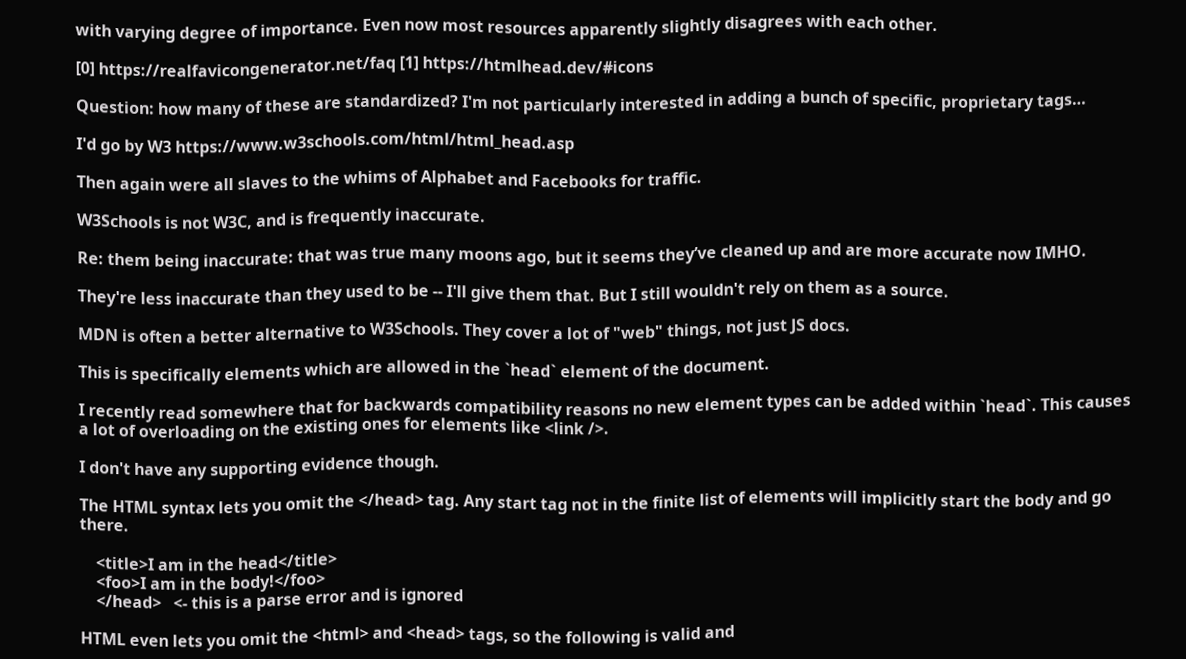with varying degree of importance. Even now most resources apparently slightly disagrees with each other.

[0] https://realfavicongenerator.net/faq [1] https://htmlhead.dev/#icons

Question: how many of these are standardized? I'm not particularly interested in adding a bunch of specific, proprietary tags…

I'd go by W3 https://www.w3schools.com/html/html_head.asp

Then again were all slaves to the whims of Alphabet and Facebooks for traffic.

W3Schools is not W3C, and is frequently inaccurate.

Re: them being inaccurate: that was true many moons ago, but it seems they’ve cleaned up and are more accurate now IMHO.

They're less inaccurate than they used to be -- I'll give them that. But I still wouldn't rely on them as a source.

MDN is often a better alternative to W3Schools. They cover a lot of "web" things, not just JS docs.

This is specifically elements which are allowed in the `head` element of the document.

I recently read somewhere that for backwards compatibility reasons no new element types can be added within `head`. This causes a lot of overloading on the existing ones for elements like <link />.

I don't have any supporting evidence though.

The HTML syntax lets you omit the </head> tag. Any start tag not in the finite list of elements will implicitly start the body and go there.

    <title>I am in the head</title>
    <foo>I am in the body!</foo>
    </head>   <- this is a parse error and is ignored

HTML even lets you omit the <html> and <head> tags, so the following is valid and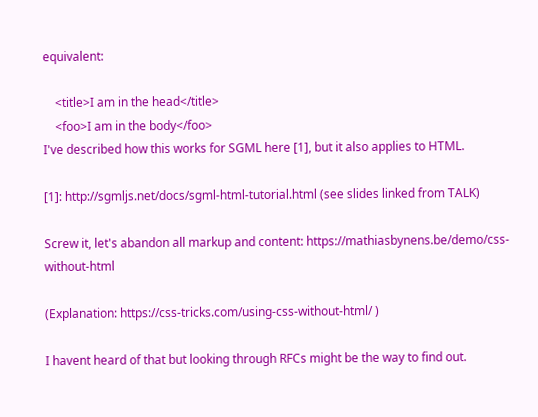equivalent:

    <title>I am in the head</title>
    <foo>I am in the body</foo>
I've described how this works for SGML here [1], but it also applies to HTML.

[1]: http://sgmljs.net/docs/sgml-html-tutorial.html (see slides linked from TALK)

Screw it, let's abandon all markup and content: https://mathiasbynens.be/demo/css-without-html

(Explanation: https://css-tricks.com/using-css-without-html/ )

I havent heard of that but looking through RFCs might be the way to find out.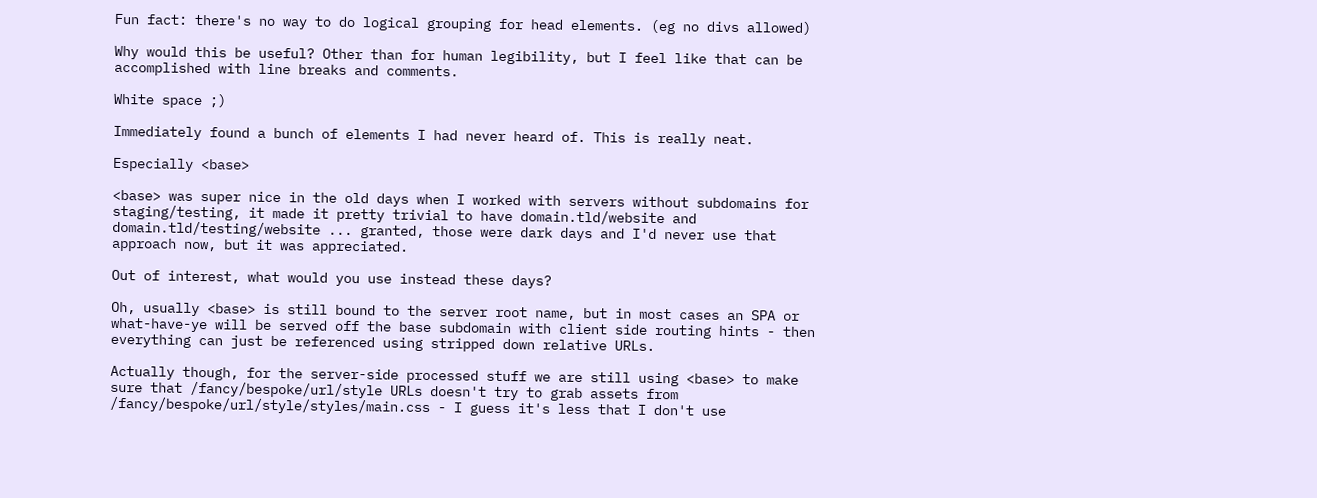Fun fact: there's no way to do logical grouping for head elements. (eg no divs allowed)

Why would this be useful? Other than for human legibility, but I feel like that can be accomplished with line breaks and comments.

White space ;)

Immediately found a bunch of elements I had never heard of. This is really neat.

Especially <base>

<base> was super nice in the old days when I worked with servers without subdomains for staging/testing, it made it pretty trivial to have domain.tld/website and domain.tld/testing/website ... granted, those were dark days and I'd never use that approach now, but it was appreciated.

Out of interest, what would you use instead these days?

Oh, usually <base> is still bound to the server root name, but in most cases an SPA or what-have-ye will be served off the base subdomain with client side routing hints - then everything can just be referenced using stripped down relative URLs.

Actually though, for the server-side processed stuff we are still using <base> to make sure that /fancy/bespoke/url/style URLs doesn't try to grab assets from /fancy/bespoke/url/style/styles/main.css - I guess it's less that I don't use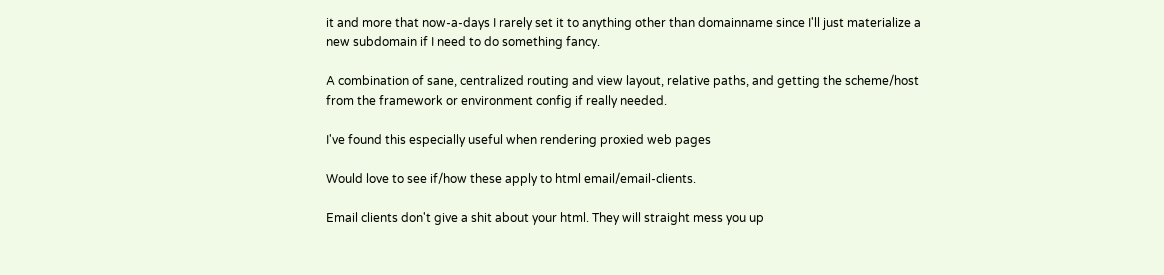it and more that now-a-days I rarely set it to anything other than domainname since I'll just materialize a new subdomain if I need to do something fancy.

A combination of sane, centralized routing and view layout, relative paths, and getting the scheme/host from the framework or environment config if really needed.

I've found this especially useful when rendering proxied web pages

Would love to see if/how these apply to html email/email-clients.

Email clients don't give a shit about your html. They will straight mess you up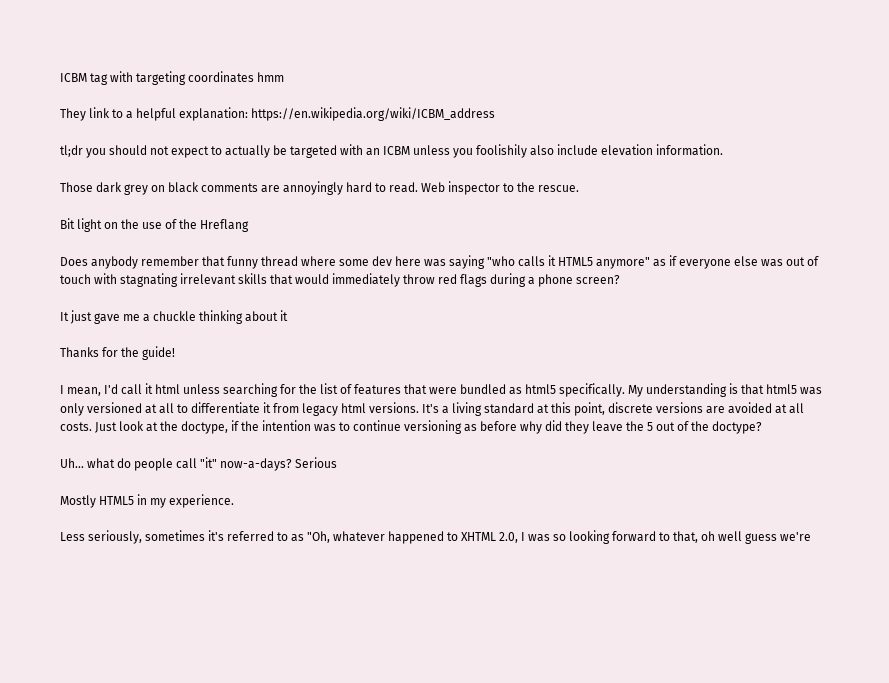ICBM tag with targeting coordinates hmm

They link to a helpful explanation: https://en.wikipedia.org/wiki/ICBM_address

tl;dr you should not expect to actually be targeted with an ICBM unless you foolishily also include elevation information.

Those dark grey on black comments are annoyingly hard to read. Web inspector to the rescue.

Bit light on the use of the Hreflang

Does anybody remember that funny thread where some dev here was saying "who calls it HTML5 anymore" as if everyone else was out of touch with stagnating irrelevant skills that would immediately throw red flags during a phone screen?

It just gave me a chuckle thinking about it

Thanks for the guide!

I mean, I'd call it html unless searching for the list of features that were bundled as html5 specifically. My understanding is that html5 was only versioned at all to differentiate it from legacy html versions. It's a living standard at this point, discrete versions are avoided at all costs. Just look at the doctype, if the intention was to continue versioning as before why did they leave the 5 out of the doctype?

Uh... what do people call "it" now-a-days? Serious

Mostly HTML5 in my experience.

Less seriously, sometimes it's referred to as "Oh, whatever happened to XHTML 2.0, I was so looking forward to that, oh well guess we're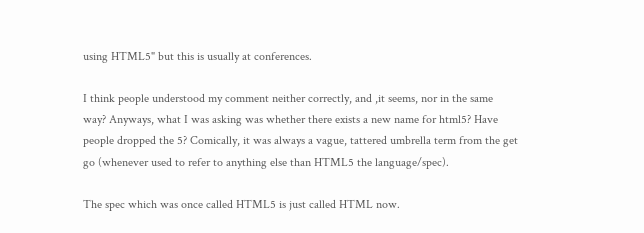using HTML5" but this is usually at conferences.

I think people understood my comment neither correctly, and ,it seems, nor in the same way? Anyways, what I was asking was whether there exists a new name for html5? Have people dropped the 5? Comically, it was always a vague, tattered umbrella term from the get go (whenever used to refer to anything else than HTML5 the language/spec).

The spec which was once called HTML5 is just called HTML now.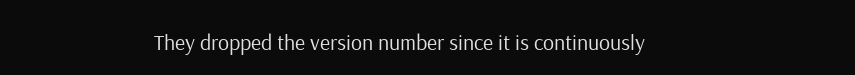They dropped the version number since it is continuously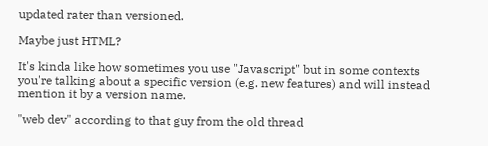updated rater than versioned.

Maybe just HTML?

It's kinda like how sometimes you use "Javascript" but in some contexts you're talking about a specific version (e.g. new features) and will instead mention it by a version name.

"web dev" according to that guy from the old thread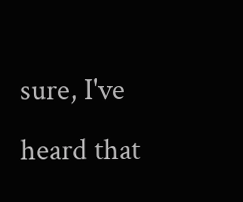sure, I've heard that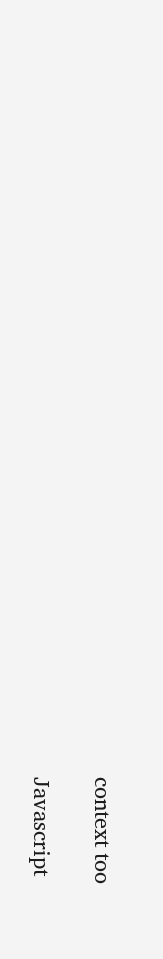context too

Javascript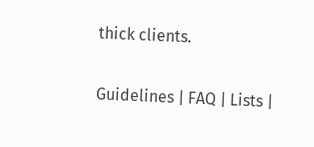thick clients.

Guidelines | FAQ | Lists |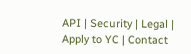API | Security | Legal | Apply to YC | Contact